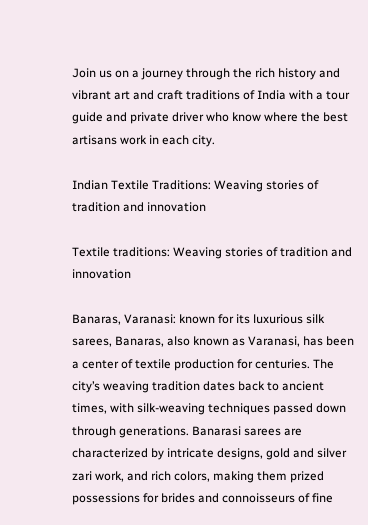Join us on a journey through the rich history and vibrant art and craft traditions of India with a tour guide and private driver who know where the best artisans work in each city.

Indian Textile Traditions: Weaving stories of tradition and innovation

Textile traditions: Weaving stories of tradition and innovation

Banaras, Varanasi: known for its luxurious silk sarees, Banaras, also known as Varanasi, has been a center of textile production for centuries. The city’s weaving tradition dates back to ancient times, with silk-weaving techniques passed down through generations. Banarasi sarees are characterized by intricate designs, gold and silver zari work, and rich colors, making them prized possessions for brides and connoisseurs of fine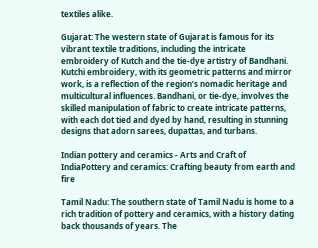textiles alike.

Gujarat: The western state of Gujarat is famous for its vibrant textile traditions, including the intricate embroidery of Kutch and the tie-dye artistry of Bandhani. Kutchi embroidery, with its geometric patterns and mirror work, is a reflection of the region’s nomadic heritage and multicultural influences. Bandhani, or tie-dye, involves the skilled manipulation of fabric to create intricate patterns, with each dot tied and dyed by hand, resulting in stunning designs that adorn sarees, dupattas, and turbans.

Indian pottery and ceramics - Arts and Craft of IndiaPottery and ceramics: Crafting beauty from earth and fire

Tamil Nadu: The southern state of Tamil Nadu is home to a rich tradition of pottery and ceramics, with a history dating back thousands of years. The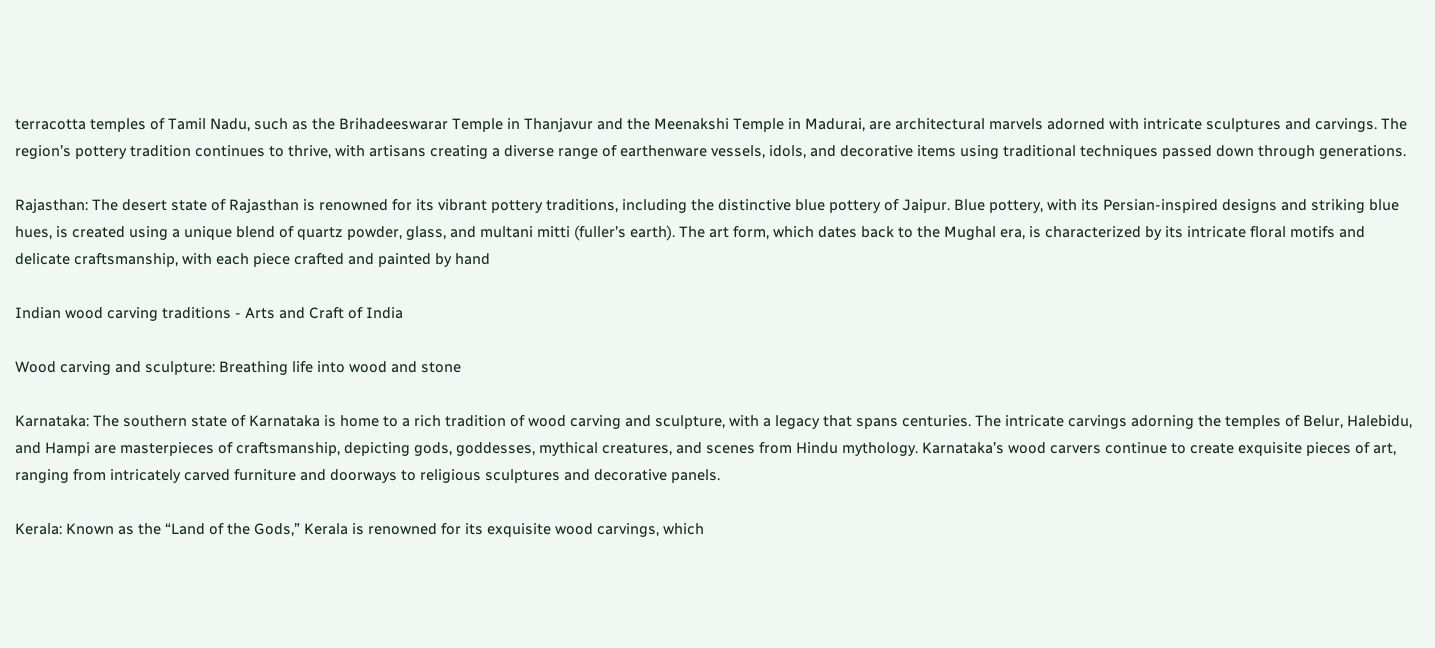terracotta temples of Tamil Nadu, such as the Brihadeeswarar Temple in Thanjavur and the Meenakshi Temple in Madurai, are architectural marvels adorned with intricate sculptures and carvings. The region’s pottery tradition continues to thrive, with artisans creating a diverse range of earthenware vessels, idols, and decorative items using traditional techniques passed down through generations.

Rajasthan: The desert state of Rajasthan is renowned for its vibrant pottery traditions, including the distinctive blue pottery of Jaipur. Blue pottery, with its Persian-inspired designs and striking blue hues, is created using a unique blend of quartz powder, glass, and multani mitti (fuller’s earth). The art form, which dates back to the Mughal era, is characterized by its intricate floral motifs and delicate craftsmanship, with each piece crafted and painted by hand

Indian wood carving traditions - Arts and Craft of India

Wood carving and sculpture: Breathing life into wood and stone

Karnataka: The southern state of Karnataka is home to a rich tradition of wood carving and sculpture, with a legacy that spans centuries. The intricate carvings adorning the temples of Belur, Halebidu, and Hampi are masterpieces of craftsmanship, depicting gods, goddesses, mythical creatures, and scenes from Hindu mythology. Karnataka’s wood carvers continue to create exquisite pieces of art, ranging from intricately carved furniture and doorways to religious sculptures and decorative panels.

Kerala: Known as the “Land of the Gods,” Kerala is renowned for its exquisite wood carvings, which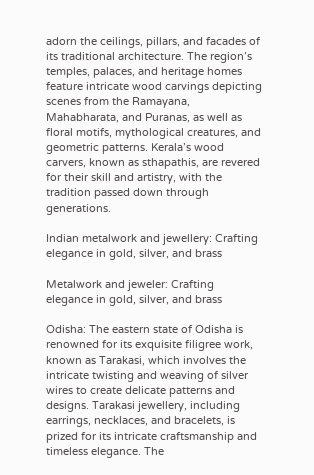adorn the ceilings, pillars, and facades of its traditional architecture. The region’s temples, palaces, and heritage homes feature intricate wood carvings depicting scenes from the Ramayana, Mahabharata, and Puranas, as well as floral motifs, mythological creatures, and geometric patterns. Kerala’s wood carvers, known as sthapathis, are revered for their skill and artistry, with the tradition passed down through generations.

Indian metalwork and jewellery: Crafting elegance in gold, silver, and brass

Metalwork and jeweler: Crafting elegance in gold, silver, and brass

Odisha: The eastern state of Odisha is renowned for its exquisite filigree work, known as Tarakasi, which involves the intricate twisting and weaving of silver wires to create delicate patterns and designs. Tarakasi jewellery, including earrings, necklaces, and bracelets, is prized for its intricate craftsmanship and timeless elegance. The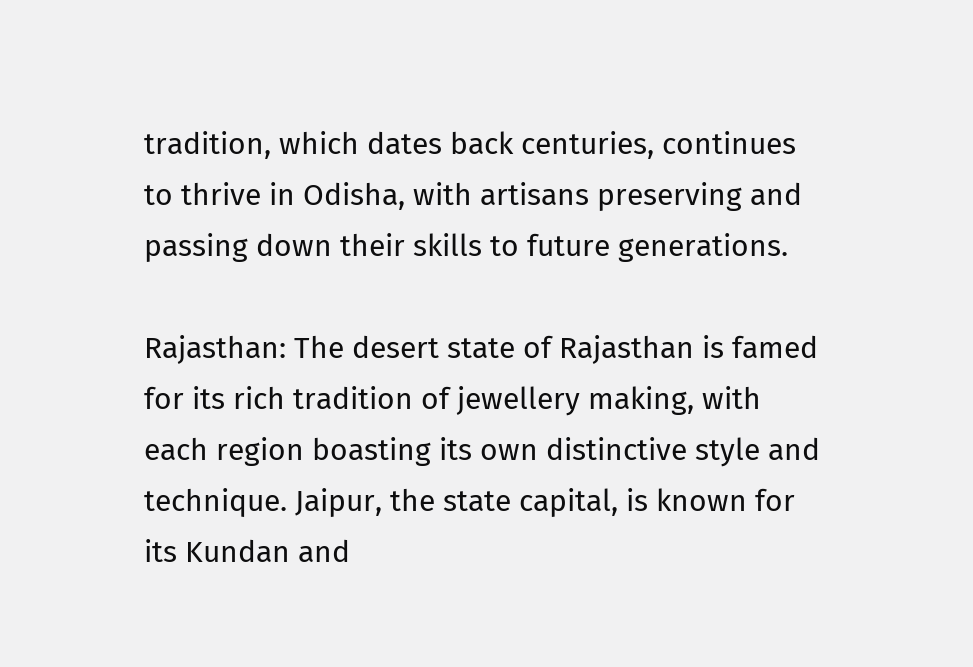tradition, which dates back centuries, continues to thrive in Odisha, with artisans preserving and passing down their skills to future generations.

Rajasthan: The desert state of Rajasthan is famed for its rich tradition of jewellery making, with each region boasting its own distinctive style and technique. Jaipur, the state capital, is known for its Kundan and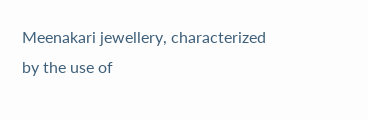Meenakari jewellery, characterized by the use of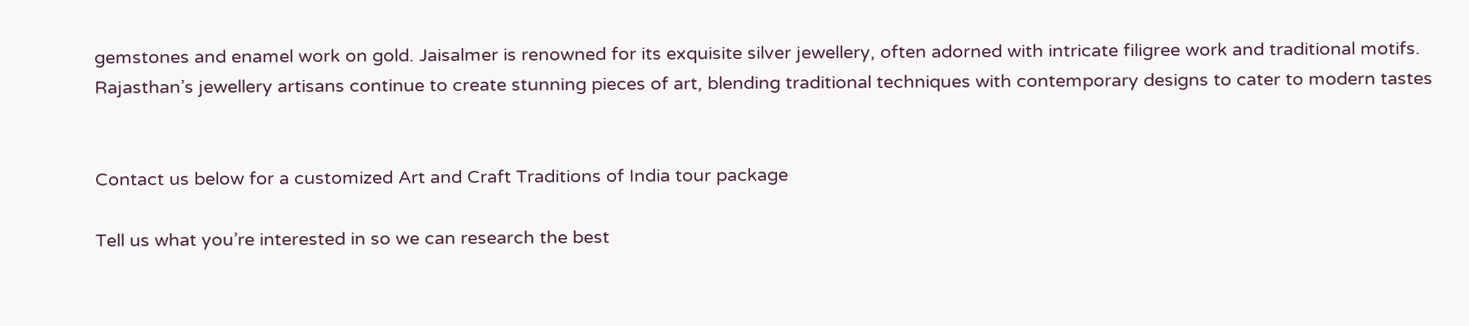gemstones and enamel work on gold. Jaisalmer is renowned for its exquisite silver jewellery, often adorned with intricate filigree work and traditional motifs. Rajasthan’s jewellery artisans continue to create stunning pieces of art, blending traditional techniques with contemporary designs to cater to modern tastes


Contact us below for a customized Art and Craft Traditions of India tour package

Tell us what you’re interested in so we can research the best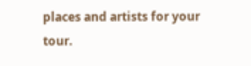places and artists for your tour.